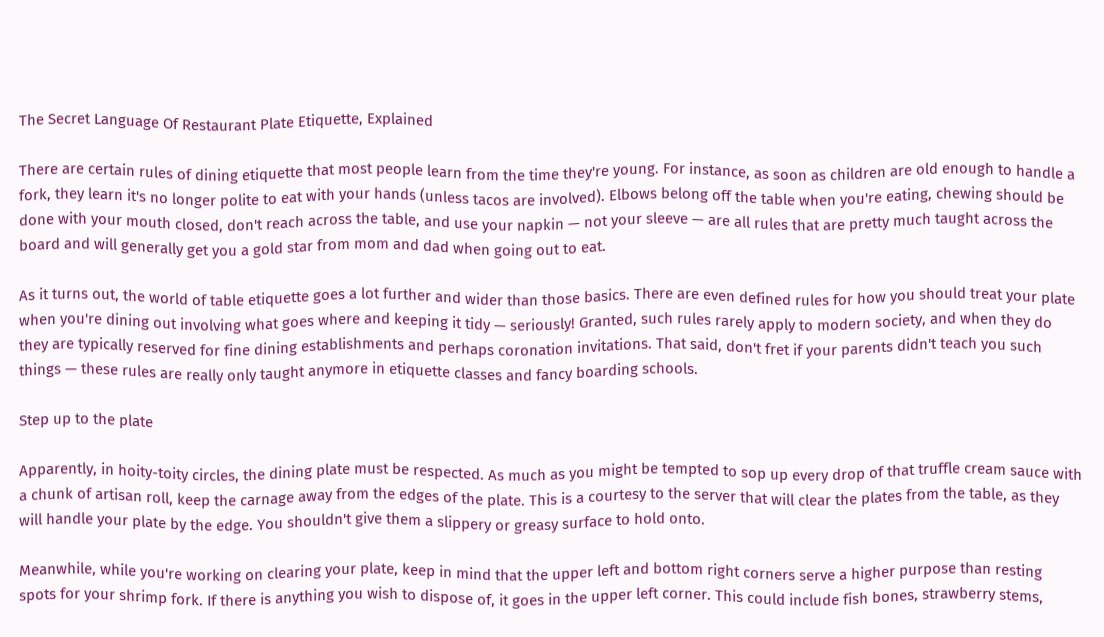The Secret Language Of Restaurant Plate Etiquette, Explained

There are certain rules of dining etiquette that most people learn from the time they're young. For instance, as soon as children are old enough to handle a fork, they learn it's no longer polite to eat with your hands (unless tacos are involved). Elbows belong off the table when you're eating, chewing should be done with your mouth closed, don't reach across the table, and use your napkin — not your sleeve — are all rules that are pretty much taught across the board and will generally get you a gold star from mom and dad when going out to eat.

As it turns out, the world of table etiquette goes a lot further and wider than those basics. There are even defined rules for how you should treat your plate when you're dining out involving what goes where and keeping it tidy — seriously! Granted, such rules rarely apply to modern society, and when they do they are typically reserved for fine dining establishments and perhaps coronation invitations. That said, don't fret if your parents didn't teach you such things — these rules are really only taught anymore in etiquette classes and fancy boarding schools.

Step up to the plate

Apparently, in hoity-toity circles, the dining plate must be respected. As much as you might be tempted to sop up every drop of that truffle cream sauce with a chunk of artisan roll, keep the carnage away from the edges of the plate. This is a courtesy to the server that will clear the plates from the table, as they will handle your plate by the edge. You shouldn't give them a slippery or greasy surface to hold onto.

Meanwhile, while you're working on clearing your plate, keep in mind that the upper left and bottom right corners serve a higher purpose than resting spots for your shrimp fork. If there is anything you wish to dispose of, it goes in the upper left corner. This could include fish bones, strawberry stems,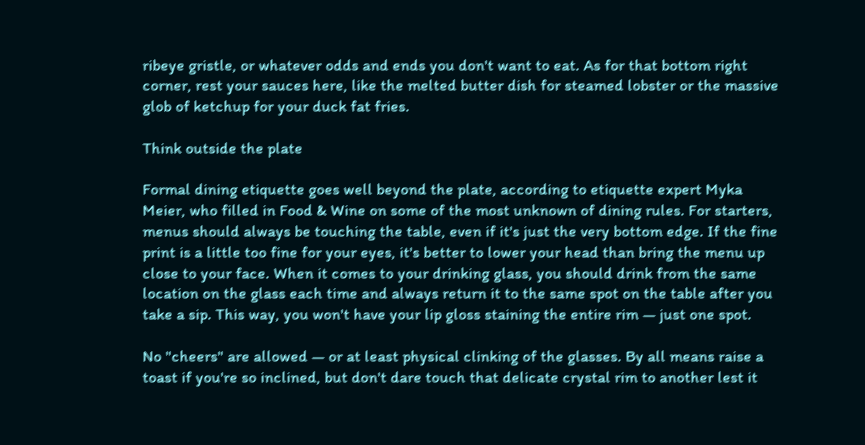ribeye gristle, or whatever odds and ends you don't want to eat. As for that bottom right corner, rest your sauces here, like the melted butter dish for steamed lobster or the massive glob of ketchup for your duck fat fries.

Think outside the plate

Formal dining etiquette goes well beyond the plate, according to etiquette expert Myka Meier, who filled in Food & Wine on some of the most unknown of dining rules. For starters, menus should always be touching the table, even if it's just the very bottom edge. If the fine print is a little too fine for your eyes, it's better to lower your head than bring the menu up close to your face. When it comes to your drinking glass, you should drink from the same location on the glass each time and always return it to the same spot on the table after you take a sip. This way, you won't have your lip gloss staining the entire rim — just one spot.

No "cheers" are allowed — or at least physical clinking of the glasses. By all means raise a toast if you're so inclined, but don't dare touch that delicate crystal rim to another lest it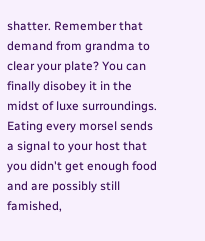shatter. Remember that demand from grandma to clear your plate? You can finally disobey it in the midst of luxe surroundings. Eating every morsel sends a signal to your host that you didn't get enough food and are possibly still famished,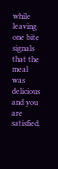while leaving one bite signals that the meal was delicious and you are satisfied.